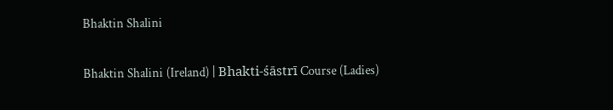Bhaktin Shalini

Bhaktin Shalini (Ireland) | Bhakti-śāstrī Course (Ladies)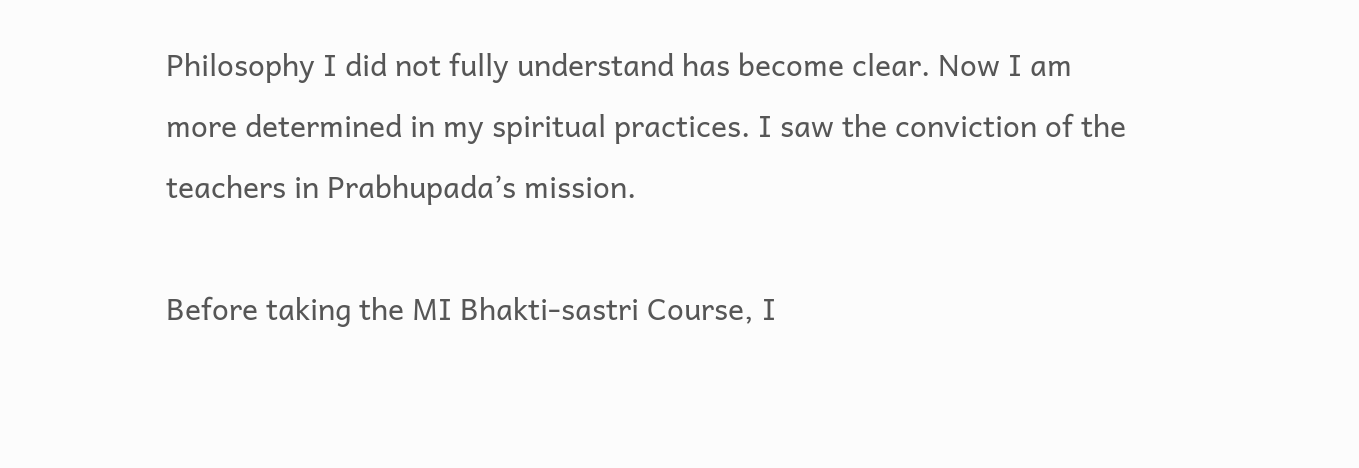Philosophy I did not fully understand has become clear. Now I am more determined in my spiritual practices. I saw the conviction of the teachers in Prabhupada’s mission.

Before taking the MI Bhakti-sastri Course, I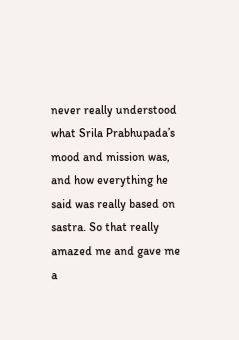never really understood what Srila Prabhupada’s mood and mission was, and how everything he said was really based on sastra. So that really amazed me and gave me a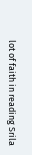lot of faith in reading Srila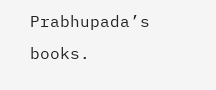Prabhupada’s books.